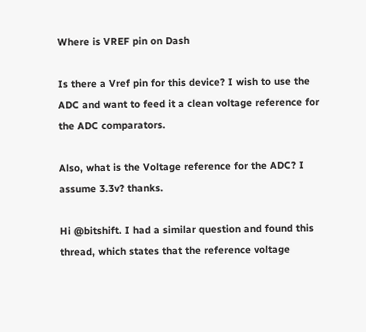Where is VREF pin on Dash

Is there a Vref pin for this device? I wish to use the ADC and want to feed it a clean voltage reference for the ADC comparators.

Also, what is the Voltage reference for the ADC? I assume 3.3v? thanks.

Hi @bitshift. I had a similar question and found this thread, which states that the reference voltage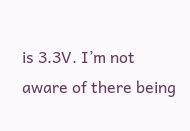is 3.3V. I’m not aware of there being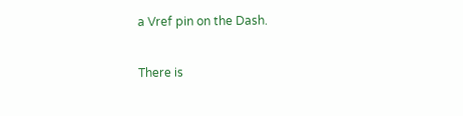a Vref pin on the Dash.

There is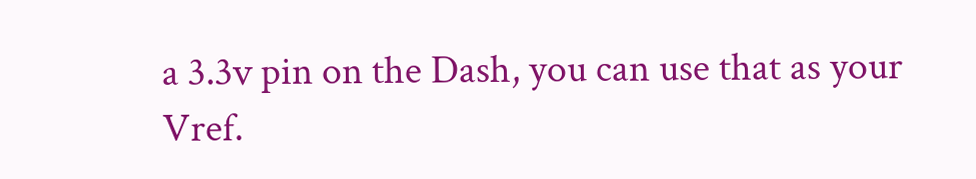a 3.3v pin on the Dash, you can use that as your Vref.